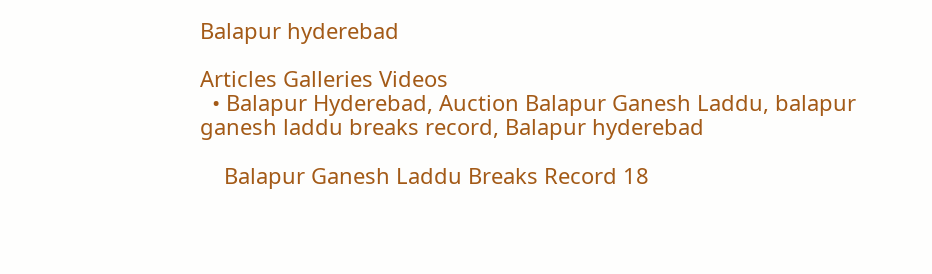Balapur hyderebad

Articles Galleries Videos
  • Balapur Hyderebad, Auction Balapur Ganesh Laddu, balapur ganesh laddu breaks record, Balapur hyderebad

    Balapur Ganesh Laddu Breaks Record 18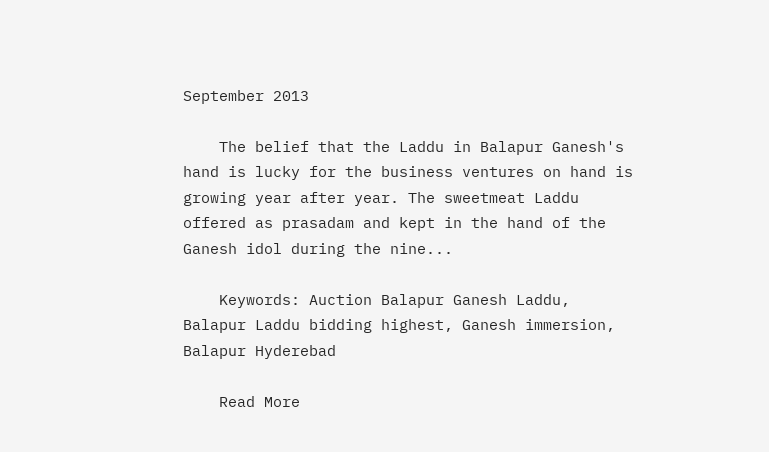September 2013

    The belief that the Laddu in Balapur Ganesh's hand is lucky for the business ventures on hand is growing year after year. The sweetmeat Laddu offered as prasadam and kept in the hand of the Ganesh idol during the nine...

    Keywords: Auction Balapur Ganesh Laddu, Balapur Laddu bidding highest, Ganesh immersion, Balapur Hyderebad

    Read More